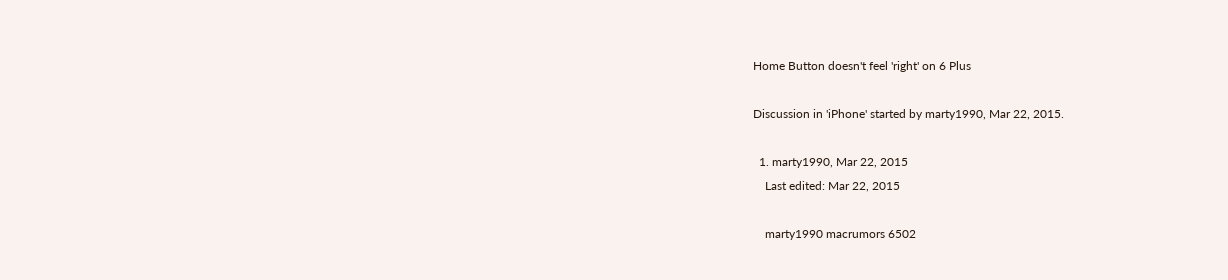Home Button doesn't feel 'right' on 6 Plus

Discussion in 'iPhone' started by marty1990, Mar 22, 2015.

  1. marty1990, Mar 22, 2015
    Last edited: Mar 22, 2015

    marty1990 macrumors 6502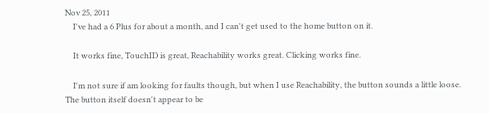Nov 25, 2011
    I've had a 6 Plus for about a month, and I can't get used to the home button on it.

    It works fine, TouchID is great, Reachability works great. Clicking works fine.

    I'm not sure if am looking for faults though, but when I use Reachability, the button sounds a little loose. The button itself doesn't appear to be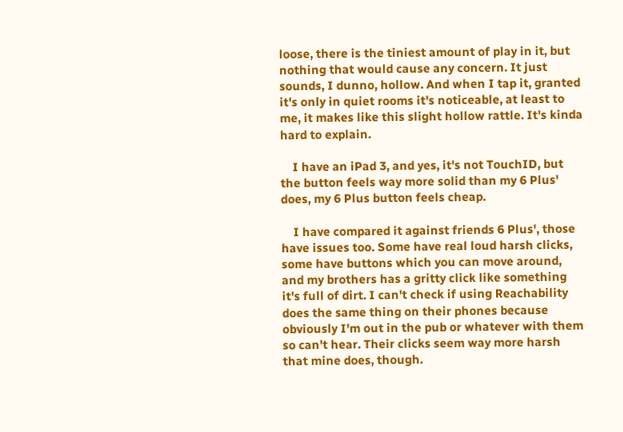loose, there is the tiniest amount of play in it, but nothing that would cause any concern. It just sounds, I dunno, hollow. And when I tap it, granted it's only in quiet rooms it's noticeable, at least to me, it makes like this slight hollow rattle. It's kinda hard to explain.

    I have an iPad 3, and yes, it's not TouchID, but the button feels way more solid than my 6 Plus' does, my 6 Plus button feels cheap.

    I have compared it against friends 6 Plus', those have issues too. Some have real loud harsh clicks, some have buttons which you can move around, and my brothers has a gritty click like something it's full of dirt. I can't check if using Reachability does the same thing on their phones because obviously I'm out in the pub or whatever with them so can't hear. Their clicks seem way more harsh that mine does, though.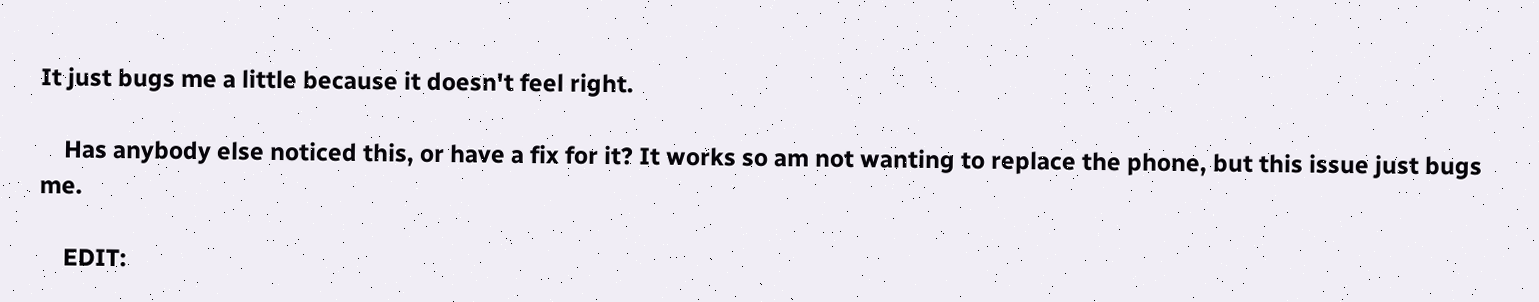It just bugs me a little because it doesn't feel right.

    Has anybody else noticed this, or have a fix for it? It works so am not wanting to replace the phone, but this issue just bugs me.

    EDIT: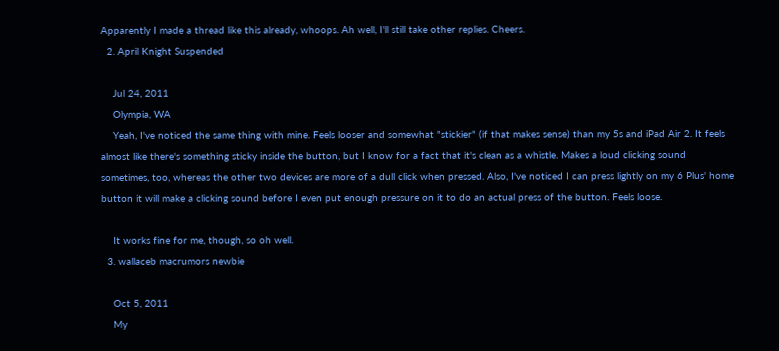Apparently I made a thread like this already, whoops. Ah well, I'll still take other replies. Cheers.
  2. April Knight Suspended

    Jul 24, 2011
    Olympia, WA
    Yeah, I've noticed the same thing with mine. Feels looser and somewhat "stickier" (if that makes sense) than my 5s and iPad Air 2. It feels almost like there's something sticky inside the button, but I know for a fact that it's clean as a whistle. Makes a loud clicking sound sometimes, too, whereas the other two devices are more of a dull click when pressed. Also, I've noticed I can press lightly on my 6 Plus' home button it will make a clicking sound before I even put enough pressure on it to do an actual press of the button. Feels loose.

    It works fine for me, though, so oh well.
  3. wallaceb macrumors newbie

    Oct 5, 2011
    My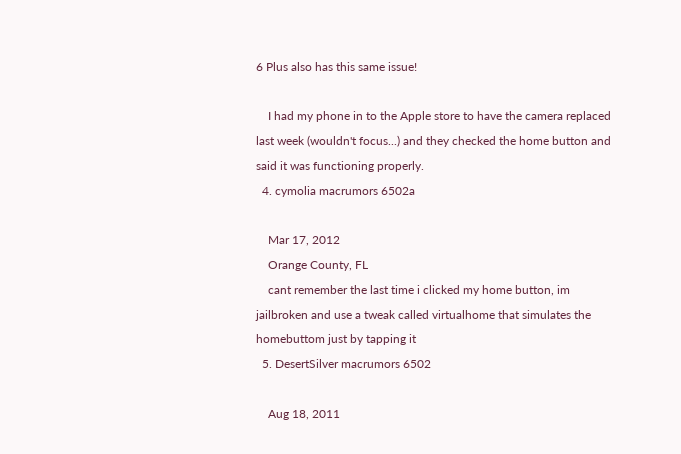6 Plus also has this same issue!

    I had my phone in to the Apple store to have the camera replaced last week (wouldn't focus...) and they checked the home button and said it was functioning properly.
  4. cymolia macrumors 6502a

    Mar 17, 2012
    Orange County, FL
    cant remember the last time i clicked my home button, im jailbroken and use a tweak called virtualhome that simulates the homebuttom just by tapping it
  5. DesertSilver macrumors 6502

    Aug 18, 2011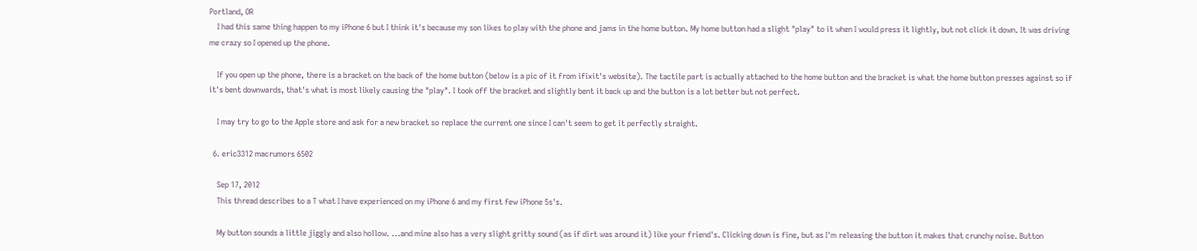Portland, OR
    I had this same thing happen to my iPhone 6 but I think it's because my son likes to play with the phone and jams in the home button. My home button had a slight "play" to it when I would press it lightly, but not click it down. It was driving me crazy so I opened up the phone.

    If you open up the phone, there is a bracket on the back of the home button (below is a pic of it from ifixit's website). The tactile part is actually attached to the home button and the bracket is what the home button presses against so if it's bent downwards, that's what is most likely causing the "play". I took off the bracket and slightly bent it back up and the button is a lot better but not perfect.

    I may try to go to the Apple store and ask for a new bracket so replace the current one since I can't seem to get it perfectly straight.

  6. eric3312 macrumors 6502

    Sep 17, 2012
    This thread describes to a T what I have experienced on my iPhone 6 and my first few iPhone 5s's.

    My button sounds a little jiggly and also hollow. ...and mine also has a very slight gritty sound (as if dirt was around it) like your friend's. Clicking down is fine, but as I'm releasing the button it makes that crunchy noise. Button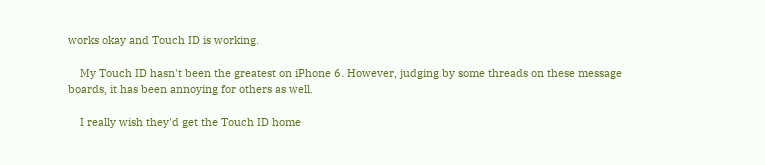works okay and Touch ID is working.

    My Touch ID hasn't been the greatest on iPhone 6. However, judging by some threads on these message boards, it has been annoying for others as well.

    I really wish they'd get the Touch ID home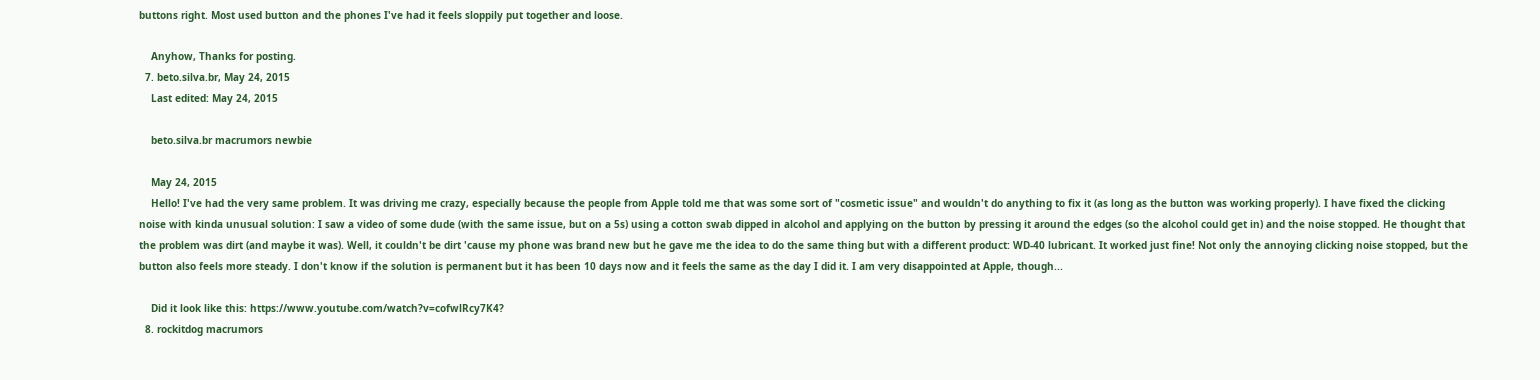buttons right. Most used button and the phones I've had it feels sloppily put together and loose.

    Anyhow, Thanks for posting.
  7. beto.silva.br, May 24, 2015
    Last edited: May 24, 2015

    beto.silva.br macrumors newbie

    May 24, 2015
    Hello! I've had the very same problem. It was driving me crazy, especially because the people from Apple told me that was some sort of "cosmetic issue" and wouldn't do anything to fix it (as long as the button was working properly). I have fixed the clicking noise with kinda unusual solution: I saw a video of some dude (with the same issue, but on a 5s) using a cotton swab dipped in alcohol and applying on the button by pressing it around the edges (so the alcohol could get in) and the noise stopped. He thought that the problem was dirt (and maybe it was). Well, it couldn't be dirt 'cause my phone was brand new but he gave me the idea to do the same thing but with a different product: WD-40 lubricant. It worked just fine! Not only the annoying clicking noise stopped, but the button also feels more steady. I don't know if the solution is permanent but it has been 10 days now and it feels the same as the day I did it. I am very disappointed at Apple, though...

    Did it look like this: https://www.youtube.com/watch?v=cofwlRcy7K4?
  8. rockitdog macrumors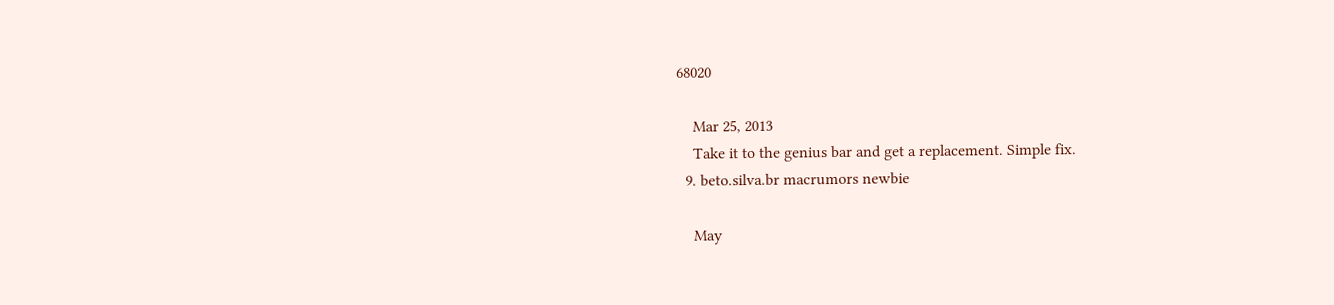68020

    Mar 25, 2013
    Take it to the genius bar and get a replacement. Simple fix.
  9. beto.silva.br macrumors newbie

    May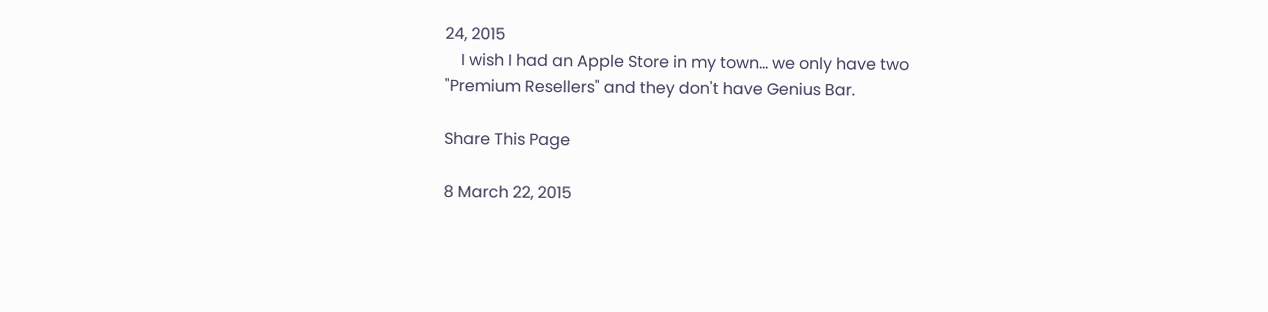24, 2015
    I wish I had an Apple Store in my town... we only have two "Premium Resellers" and they don't have Genius Bar.

Share This Page

8 March 22, 2015